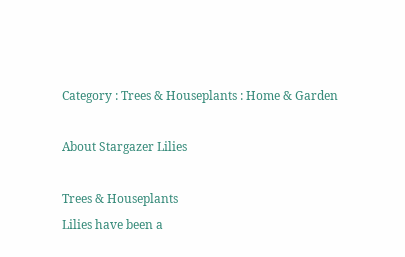Category : Trees & Houseplants : Home & Garden

About Stargazer Lilies

Trees & Houseplants
Lilies have been a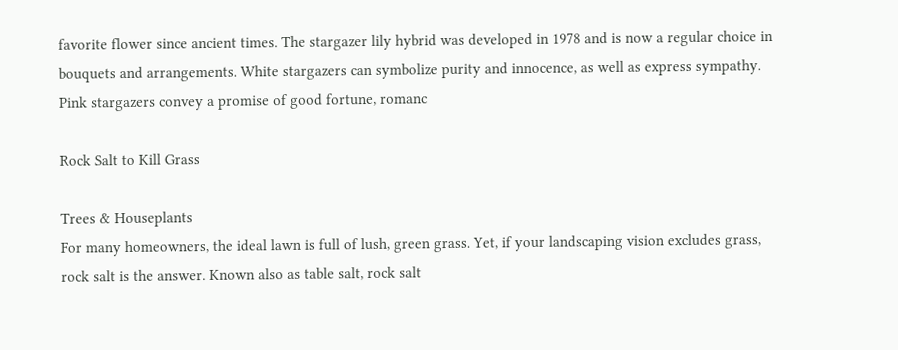favorite flower since ancient times. The stargazer lily hybrid was developed in 1978 and is now a regular choice in bouquets and arrangements. White stargazers can symbolize purity and innocence, as well as express sympathy. Pink stargazers convey a promise of good fortune, romanc

Rock Salt to Kill Grass

Trees & Houseplants
For many homeowners, the ideal lawn is full of lush, green grass. Yet, if your landscaping vision excludes grass, rock salt is the answer. Known also as table salt, rock salt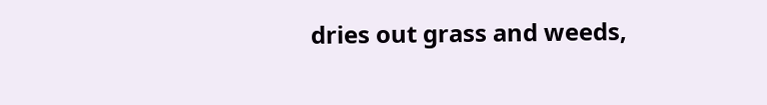dries out grass and weeds,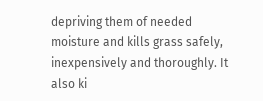depriving them of needed moisture and kills grass safely, inexpensively and thoroughly. It also ki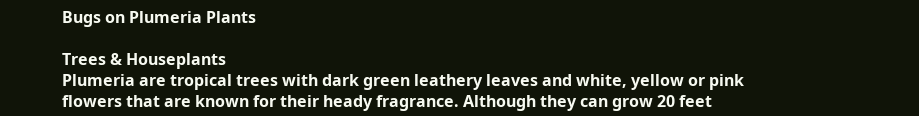Bugs on Plumeria Plants

Trees & Houseplants
Plumeria are tropical trees with dark green leathery leaves and white, yellow or pink flowers that are known for their heady fragrance. Although they can grow 20 feet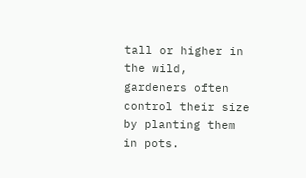tall or higher in the wild, gardeners often control their size by planting them in pots.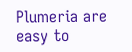Plumeria are easy to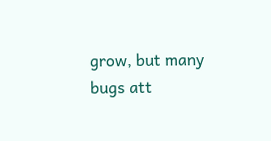grow, but many bugs att